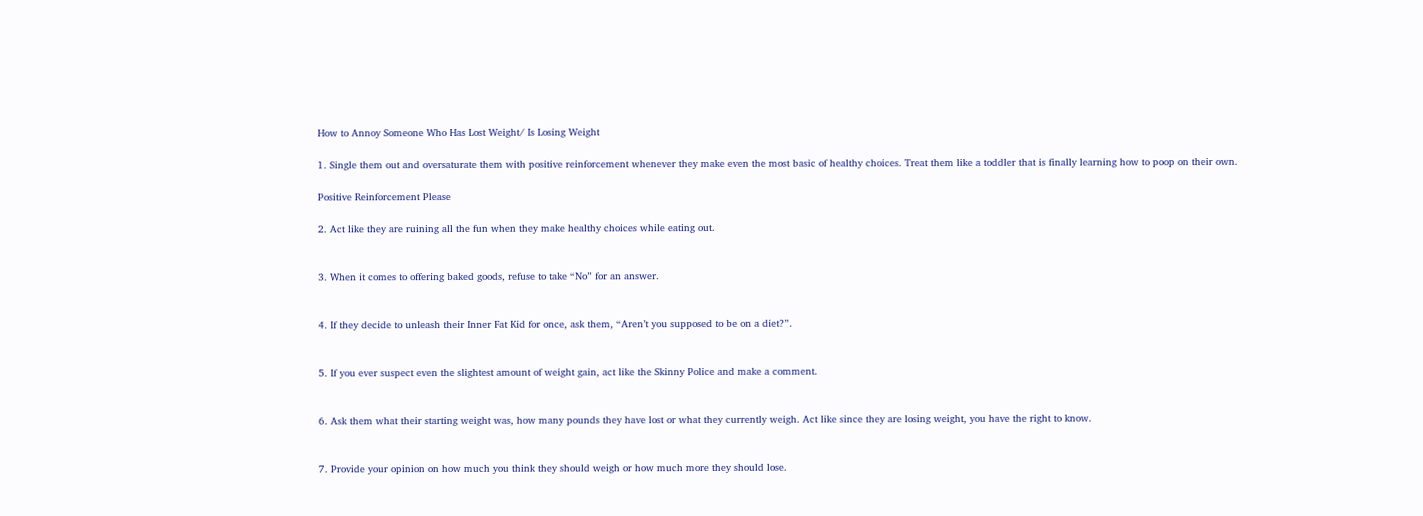How to Annoy Someone Who Has Lost Weight/ Is Losing Weight

1. Single them out and oversaturate them with positive reinforcement whenever they make even the most basic of healthy choices. Treat them like a toddler that is finally learning how to poop on their own.

Positive Reinforcement Please

2. Act like they are ruining all the fun when they make healthy choices while eating out.


3. When it comes to offering baked goods, refuse to take “No” for an answer.


4. If they decide to unleash their Inner Fat Kid for once, ask them, “Aren’t you supposed to be on a diet?”.


5. If you ever suspect even the slightest amount of weight gain, act like the Skinny Police and make a comment.


6. Ask them what their starting weight was, how many pounds they have lost or what they currently weigh. Act like since they are losing weight, you have the right to know.


7. Provide your opinion on how much you think they should weigh or how much more they should lose.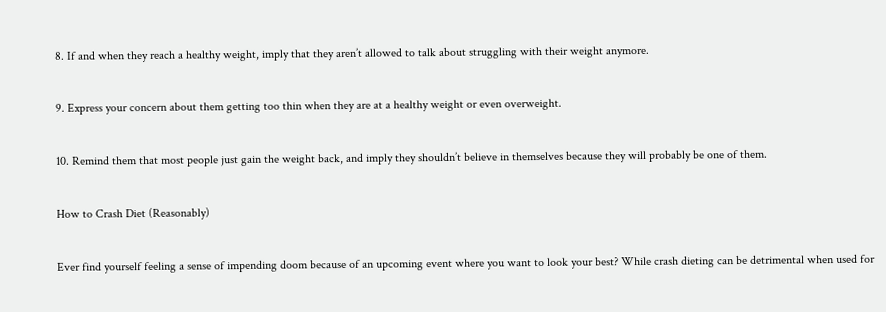8. If and when they reach a healthy weight, imply that they aren’t allowed to talk about struggling with their weight anymore.


9. Express your concern about them getting too thin when they are at a healthy weight or even overweight.


10. Remind them that most people just gain the weight back, and imply they shouldn’t believe in themselves because they will probably be one of them.


How to Crash Diet (Reasonably)


Ever find yourself feeling a sense of impending doom because of an upcoming event where you want to look your best? While crash dieting can be detrimental when used for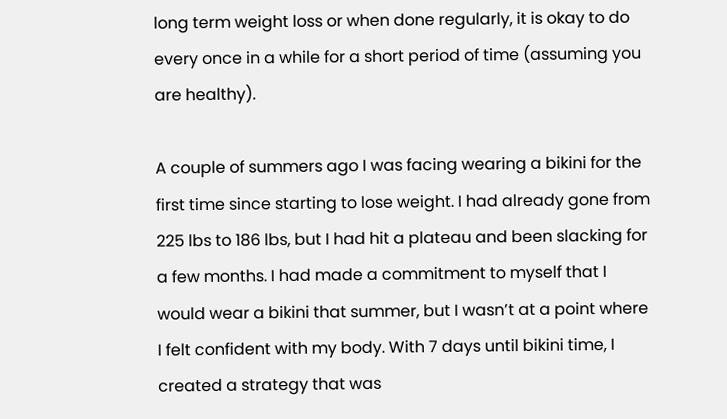long term weight loss or when done regularly, it is okay to do every once in a while for a short period of time (assuming you are healthy).

A couple of summers ago I was facing wearing a bikini for the first time since starting to lose weight. I had already gone from 225 lbs to 186 lbs, but I had hit a plateau and been slacking for a few months. I had made a commitment to myself that I would wear a bikini that summer, but I wasn’t at a point where I felt confident with my body. With 7 days until bikini time, I created a strategy that was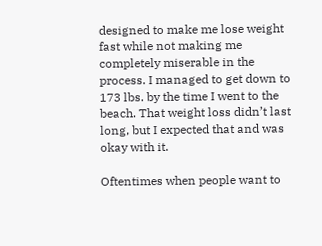designed to make me lose weight fast while not making me completely miserable in the process. I managed to get down to 173 lbs. by the time I went to the beach. That weight loss didn’t last long, but I expected that and was okay with it.

Oftentimes when people want to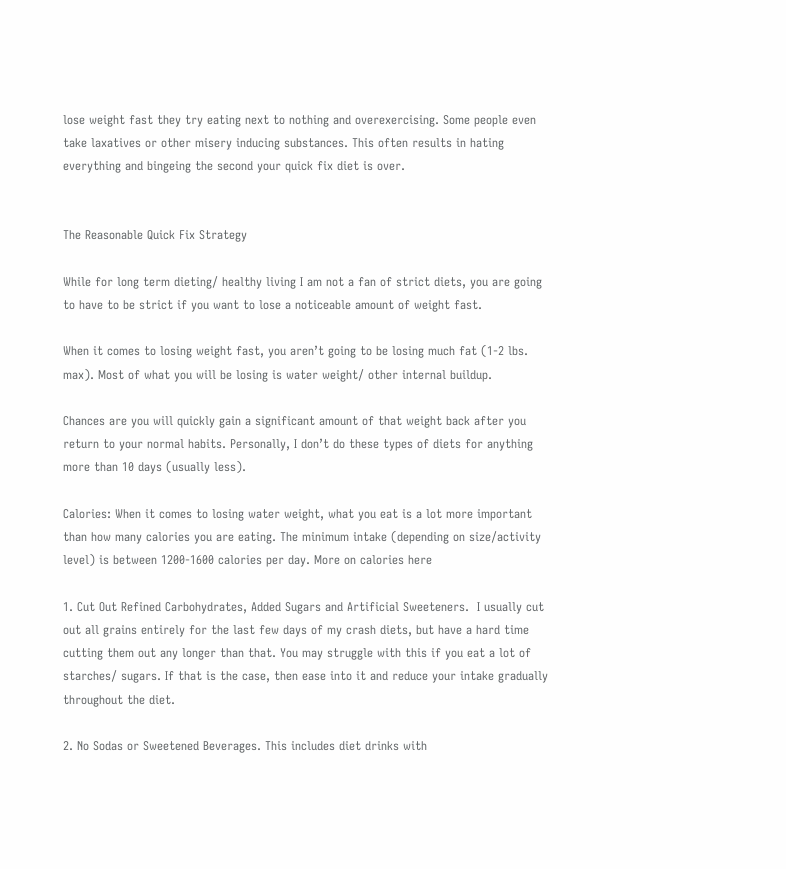lose weight fast they try eating next to nothing and overexercising. Some people even take laxatives or other misery inducing substances. This often results in hating everything and bingeing the second your quick fix diet is over.


The Reasonable Quick Fix Strategy

While for long term dieting/ healthy living I am not a fan of strict diets, you are going to have to be strict if you want to lose a noticeable amount of weight fast.

When it comes to losing weight fast, you aren’t going to be losing much fat (1-2 lbs. max). Most of what you will be losing is water weight/ other internal buildup.

Chances are you will quickly gain a significant amount of that weight back after you return to your normal habits. Personally, I don’t do these types of diets for anything more than 10 days (usually less).

Calories: When it comes to losing water weight, what you eat is a lot more important than how many calories you are eating. The minimum intake (depending on size/activity level) is between 1200-1600 calories per day. More on calories here

1. Cut Out Refined Carbohydrates, Added Sugars and Artificial Sweeteners.  I usually cut out all grains entirely for the last few days of my crash diets, but have a hard time cutting them out any longer than that. You may struggle with this if you eat a lot of starches/ sugars. If that is the case, then ease into it and reduce your intake gradually throughout the diet.

2. No Sodas or Sweetened Beverages. This includes diet drinks with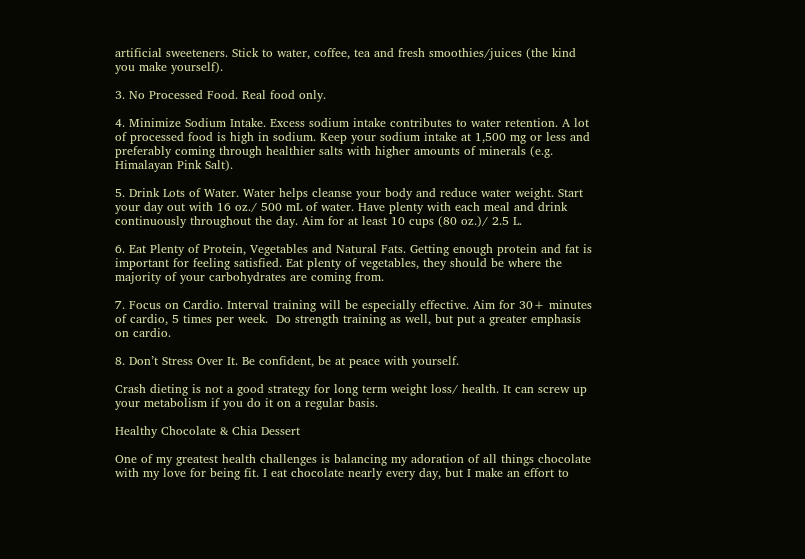artificial sweeteners. Stick to water, coffee, tea and fresh smoothies/juices (the kind you make yourself).

3. No Processed Food. Real food only.

4. Minimize Sodium Intake. Excess sodium intake contributes to water retention. A lot of processed food is high in sodium. Keep your sodium intake at 1,500 mg or less and preferably coming through healthier salts with higher amounts of minerals (e.g. Himalayan Pink Salt).

5. Drink Lots of Water. Water helps cleanse your body and reduce water weight. Start your day out with 16 oz./ 500 mL of water. Have plenty with each meal and drink continuously throughout the day. Aim for at least 10 cups (80 oz.)/ 2.5 L.

6. Eat Plenty of Protein, Vegetables and Natural Fats. Getting enough protein and fat is important for feeling satisfied. Eat plenty of vegetables, they should be where the majority of your carbohydrates are coming from.

7. Focus on Cardio. Interval training will be especially effective. Aim for 30+ minutes of cardio, 5 times per week.  Do strength training as well, but put a greater emphasis on cardio.

8. Don’t Stress Over It. Be confident, be at peace with yourself.

Crash dieting is not a good strategy for long term weight loss/ health. It can screw up your metabolism if you do it on a regular basis.

Healthy Chocolate & Chia Dessert

One of my greatest health challenges is balancing my adoration of all things chocolate with my love for being fit. I eat chocolate nearly every day, but I make an effort to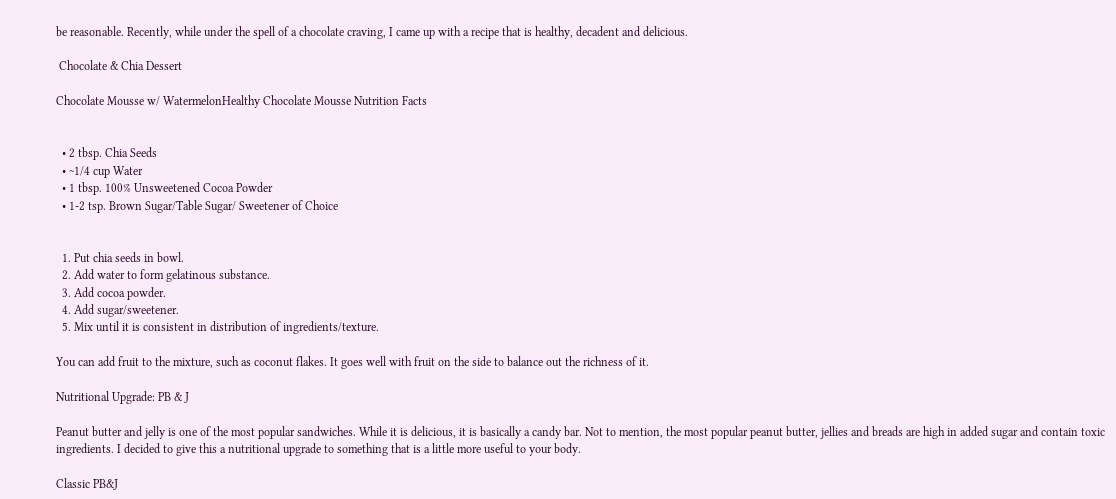be reasonable. Recently, while under the spell of a chocolate craving, I came up with a recipe that is healthy, decadent and delicious.

 Chocolate & Chia Dessert

Chocolate Mousse w/ WatermelonHealthy Chocolate Mousse Nutrition Facts


  • 2 tbsp. Chia Seeds
  • ~1/4 cup Water
  • 1 tbsp. 100% Unsweetened Cocoa Powder
  • 1-2 tsp. Brown Sugar/Table Sugar/ Sweetener of Choice


  1. Put chia seeds in bowl.
  2. Add water to form gelatinous substance.
  3. Add cocoa powder.
  4. Add sugar/sweetener.
  5. Mix until it is consistent in distribution of ingredients/texture.

You can add fruit to the mixture, such as coconut flakes. It goes well with fruit on the side to balance out the richness of it.

Nutritional Upgrade: PB & J

Peanut butter and jelly is one of the most popular sandwiches. While it is delicious, it is basically a candy bar. Not to mention, the most popular peanut butter, jellies and breads are high in added sugar and contain toxic ingredients. I decided to give this a nutritional upgrade to something that is a little more useful to your body.

Classic PB&J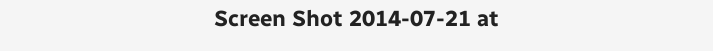Screen Shot 2014-07-21 at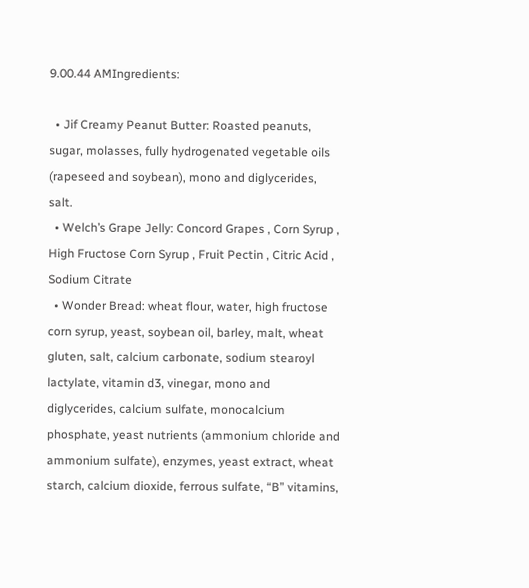9.00.44 AMIngredients:

  • Jif Creamy Peanut Butter: Roasted peanuts, sugar, molasses, fully hydrogenated vegetable oils (rapeseed and soybean), mono and diglycerides, salt.
  • Welch’s Grape Jelly: Concord Grapes , Corn Syrup , High Fructose Corn Syrup , Fruit Pectin , Citric Acid , Sodium Citrate
  • Wonder Bread: wheat flour, water, high fructose corn syrup, yeast, soybean oil, barley, malt, wheat gluten, salt, calcium carbonate, sodium stearoyl lactylate, vitamin d3, vinegar, mono and diglycerides, calcium sulfate, monocalcium phosphate, yeast nutrients (ammonium chloride and ammonium sulfate), enzymes, yeast extract, wheat starch, calcium dioxide, ferrous sulfate, “B” vitamins,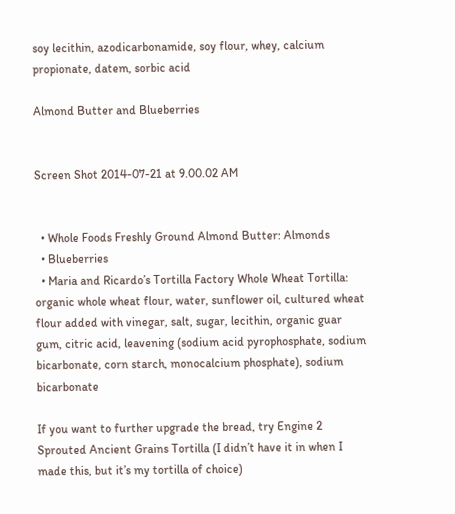soy lecithin, azodicarbonamide, soy flour, whey, calcium propionate, datem, sorbic acid

Almond Butter and Blueberries


Screen Shot 2014-07-21 at 9.00.02 AM


  • Whole Foods Freshly Ground Almond Butter: Almonds
  • Blueberries
  • Maria and Ricardo’s Tortilla Factory Whole Wheat Tortilla: organic whole wheat flour, water, sunflower oil, cultured wheat flour added with vinegar, salt, sugar, lecithin, organic guar gum, citric acid, leavening (sodium acid pyrophosphate, sodium bicarbonate, corn starch, monocalcium phosphate), sodium bicarbonate

If you want to further upgrade the bread, try Engine 2 Sprouted Ancient Grains Tortilla (I didn’t have it in when I made this, but it’s my tortilla of choice)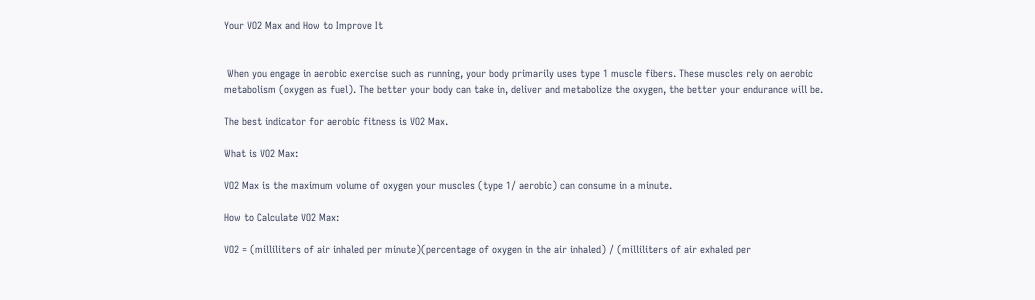Your VO2 Max and How to Improve It


 When you engage in aerobic exercise such as running, your body primarily uses type 1 muscle fibers. These muscles rely on aerobic metabolism (oxygen as fuel). The better your body can take in, deliver and metabolize the oxygen, the better your endurance will be.

The best indicator for aerobic fitness is VO2 Max.

What is VO2 Max:

VO2 Max is the maximum volume of oxygen your muscles (type 1/ aerobic) can consume in a minute.

How to Calculate VO2 Max:

VO2 = (milliliters of air inhaled per minute)(percentage of oxygen in the air inhaled) / (milliliters of air exhaled per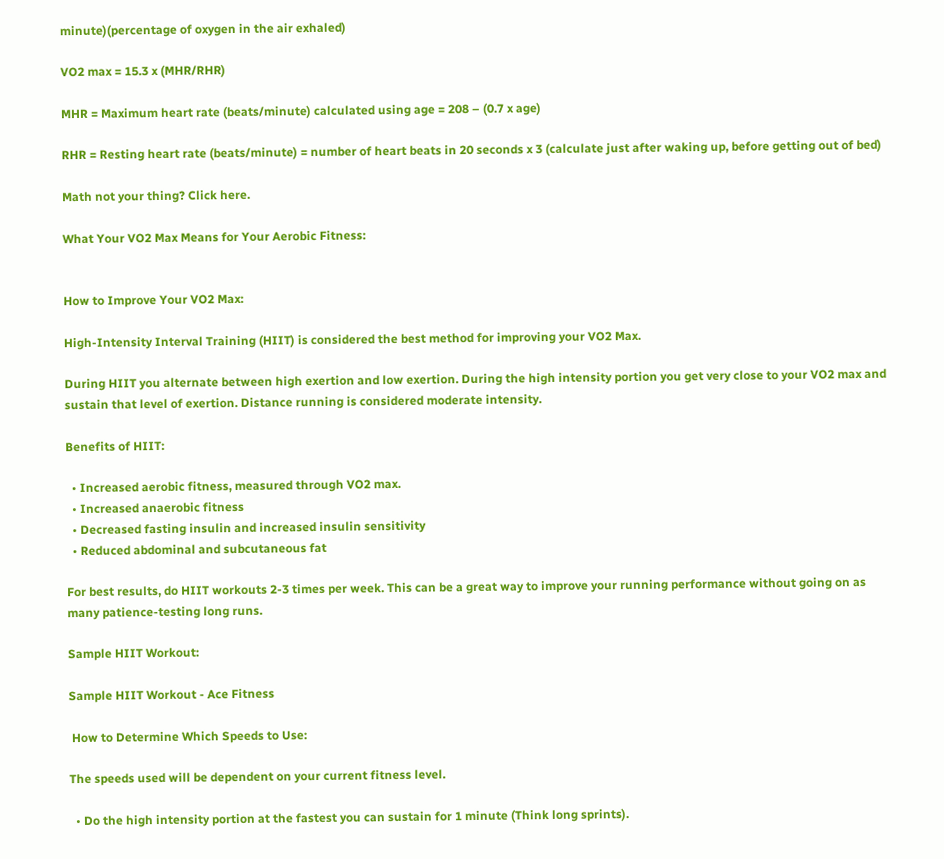minute)(percentage of oxygen in the air exhaled)

VO2 max = 15.3 x (MHR/RHR)

MHR = Maximum heart rate (beats/minute) calculated using age = 208 – (0.7 x age)

RHR = Resting heart rate (beats/minute) = number of heart beats in 20 seconds x 3 (calculate just after waking up, before getting out of bed)

Math not your thing? Click here.

What Your VO2 Max Means for Your Aerobic Fitness:


How to Improve Your VO2 Max:

High-Intensity Interval Training (HIIT) is considered the best method for improving your VO2 Max.

During HIIT you alternate between high exertion and low exertion. During the high intensity portion you get very close to your VO2 max and sustain that level of exertion. Distance running is considered moderate intensity.

Benefits of HIIT:

  • Increased aerobic fitness, measured through VO2 max.
  • Increased anaerobic fitness
  • Decreased fasting insulin and increased insulin sensitivity
  • Reduced abdominal and subcutaneous fat

For best results, do HIIT workouts 2-3 times per week. This can be a great way to improve your running performance without going on as many patience-testing long runs.

Sample HIIT Workout:

Sample HIIT Workout - Ace Fitness

 How to Determine Which Speeds to Use:

The speeds used will be dependent on your current fitness level.

  • Do the high intensity portion at the fastest you can sustain for 1 minute (Think long sprints).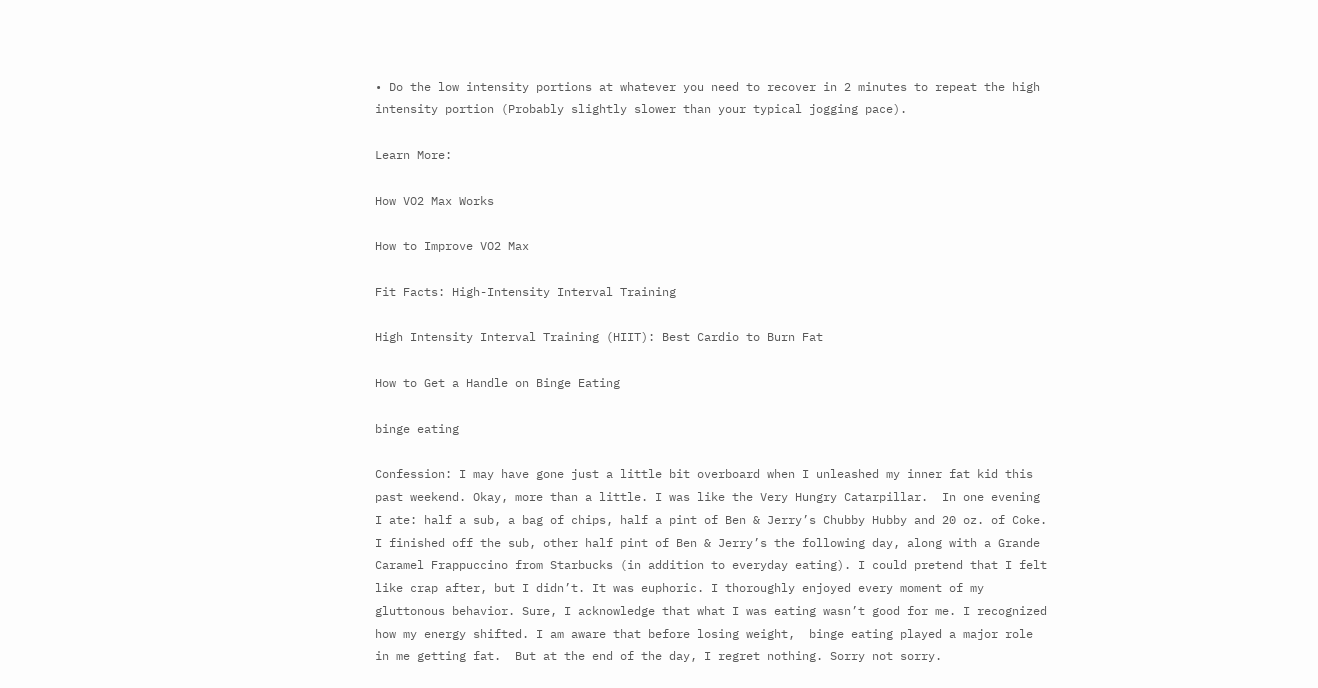• Do the low intensity portions at whatever you need to recover in 2 minutes to repeat the high intensity portion (Probably slightly slower than your typical jogging pace).

Learn More:

How VO2 Max Works

How to Improve VO2 Max

Fit Facts: High-Intensity Interval Training

High Intensity Interval Training (HIIT): Best Cardio to Burn Fat

How to Get a Handle on Binge Eating

binge eating

Confession: I may have gone just a little bit overboard when I unleashed my inner fat kid this past weekend. Okay, more than a little. I was like the Very Hungry Catarpillar.  In one evening I ate: half a sub, a bag of chips, half a pint of Ben & Jerry’s Chubby Hubby and 20 oz. of Coke. I finished off the sub, other half pint of Ben & Jerry’s the following day, along with a Grande Caramel Frappuccino from Starbucks (in addition to everyday eating). I could pretend that I felt like crap after, but I didn’t. It was euphoric. I thoroughly enjoyed every moment of my gluttonous behavior. Sure, I acknowledge that what I was eating wasn’t good for me. I recognized how my energy shifted. I am aware that before losing weight,  binge eating played a major role in me getting fat.  But at the end of the day, I regret nothing. Sorry not sorry.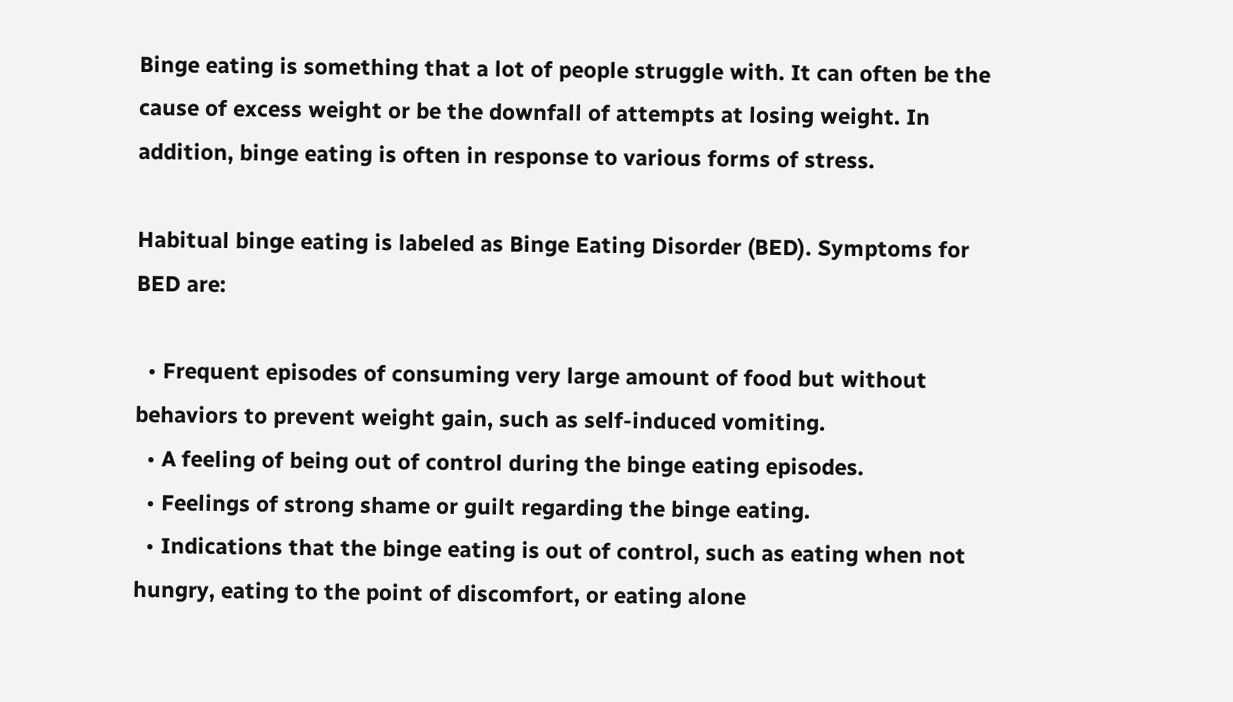Binge eating is something that a lot of people struggle with. It can often be the cause of excess weight or be the downfall of attempts at losing weight. In addition, binge eating is often in response to various forms of stress.

Habitual binge eating is labeled as Binge Eating Disorder (BED). Symptoms for BED are:

  • Frequent episodes of consuming very large amount of food but without behaviors to prevent weight gain, such as self-induced vomiting.
  • A feeling of being out of control during the binge eating episodes.
  • Feelings of strong shame or guilt regarding the binge eating.
  • Indications that the binge eating is out of control, such as eating when not hungry, eating to the point of discomfort, or eating alone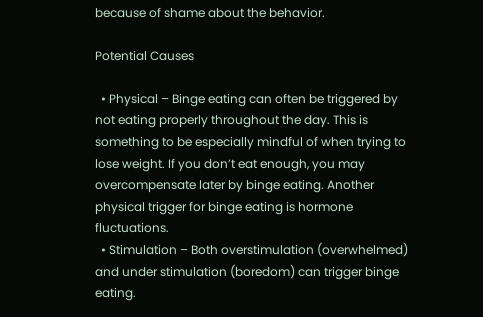because of shame about the behavior.

Potential Causes

  • Physical – Binge eating can often be triggered by not eating properly throughout the day. This is something to be especially mindful of when trying to lose weight. If you don’t eat enough, you may overcompensate later by binge eating. Another physical trigger for binge eating is hormone fluctuations.
  • Stimulation – Both overstimulation (overwhelmed) and under stimulation (boredom) can trigger binge eating.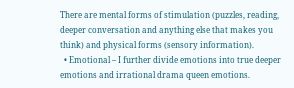There are mental forms of stimulation (puzzles, reading, deeper conversation and anything else that makes you think) and physical forms (sensory information).
  • Emotional – I further divide emotions into true deeper emotions and irrational drama queen emotions.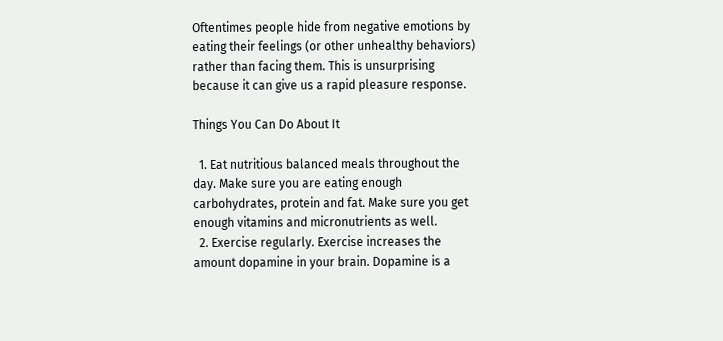Oftentimes people hide from negative emotions by eating their feelings (or other unhealthy behaviors) rather than facing them. This is unsurprising because it can give us a rapid pleasure response.

Things You Can Do About It

  1. Eat nutritious balanced meals throughout the day. Make sure you are eating enough carbohydrates, protein and fat. Make sure you get enough vitamins and micronutrients as well.
  2. Exercise regularly. Exercise increases the amount dopamine in your brain. Dopamine is a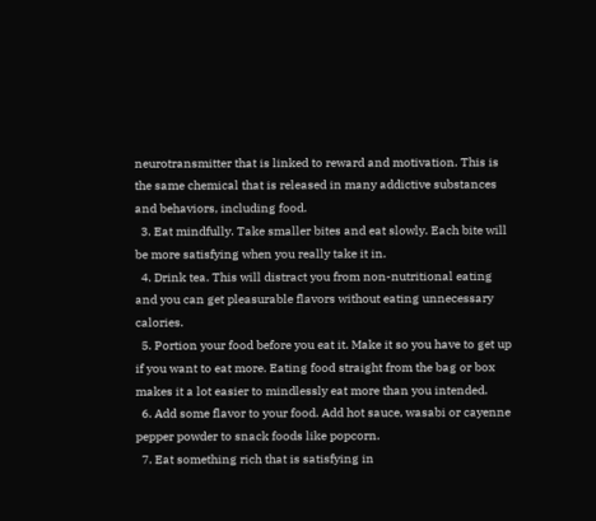neurotransmitter that is linked to reward and motivation. This is the same chemical that is released in many addictive substances and behaviors, including food.
  3. Eat mindfully. Take smaller bites and eat slowly. Each bite will be more satisfying when you really take it in.
  4. Drink tea. This will distract you from non-nutritional eating and you can get pleasurable flavors without eating unnecessary calories.
  5. Portion your food before you eat it. Make it so you have to get up if you want to eat more. Eating food straight from the bag or box makes it a lot easier to mindlessly eat more than you intended.
  6. Add some flavor to your food. Add hot sauce, wasabi or cayenne pepper powder to snack foods like popcorn.
  7. Eat something rich that is satisfying in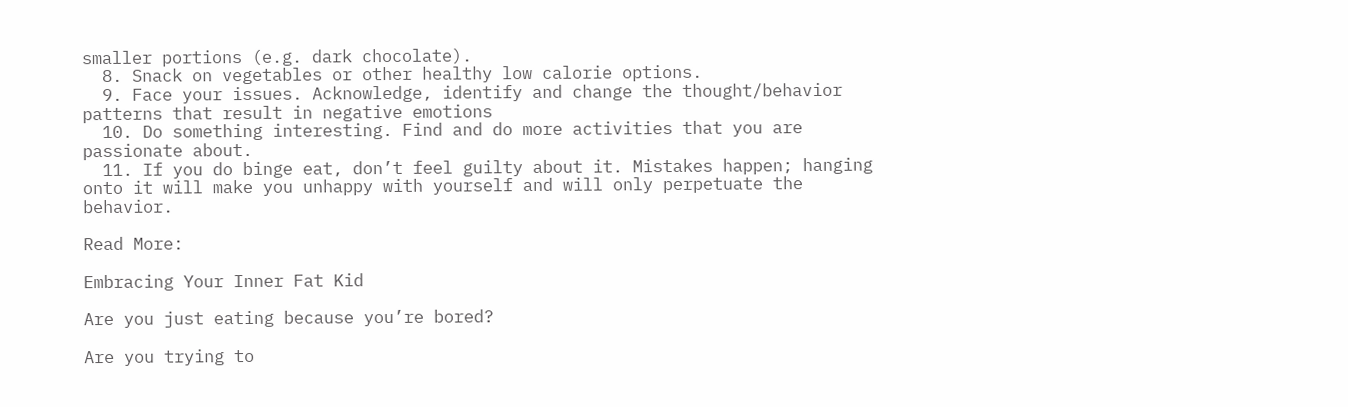smaller portions (e.g. dark chocolate).
  8. Snack on vegetables or other healthy low calorie options.
  9. Face your issues. Acknowledge, identify and change the thought/behavior patterns that result in negative emotions
  10. Do something interesting. Find and do more activities that you are passionate about.
  11. If you do binge eat, don’t feel guilty about it. Mistakes happen; hanging onto it will make you unhappy with yourself and will only perpetuate the behavior.

Read More:

Embracing Your Inner Fat Kid

Are you just eating because you’re bored?

Are you trying to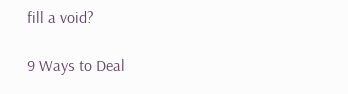fill a void?

9 Ways to Deal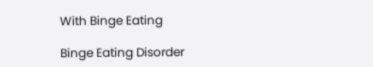With Binge Eating

Binge Eating Disorder